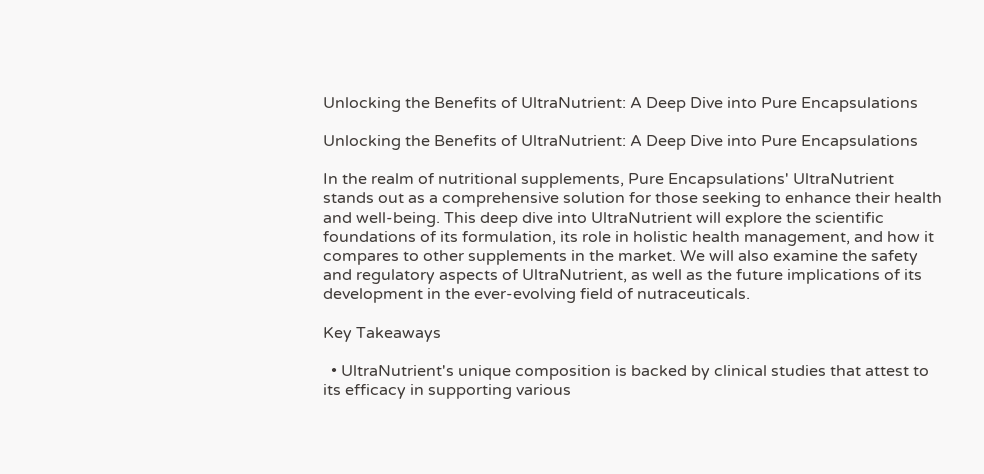Unlocking the Benefits of UltraNutrient: A Deep Dive into Pure Encapsulations

Unlocking the Benefits of UltraNutrient: A Deep Dive into Pure Encapsulations

In the realm of nutritional supplements, Pure Encapsulations' UltraNutrient stands out as a comprehensive solution for those seeking to enhance their health and well-being. This deep dive into UltraNutrient will explore the scientific foundations of its formulation, its role in holistic health management, and how it compares to other supplements in the market. We will also examine the safety and regulatory aspects of UltraNutrient, as well as the future implications of its development in the ever-evolving field of nutraceuticals.

Key Takeaways

  • UltraNutrient's unique composition is backed by clinical studies that attest to its efficacy in supporting various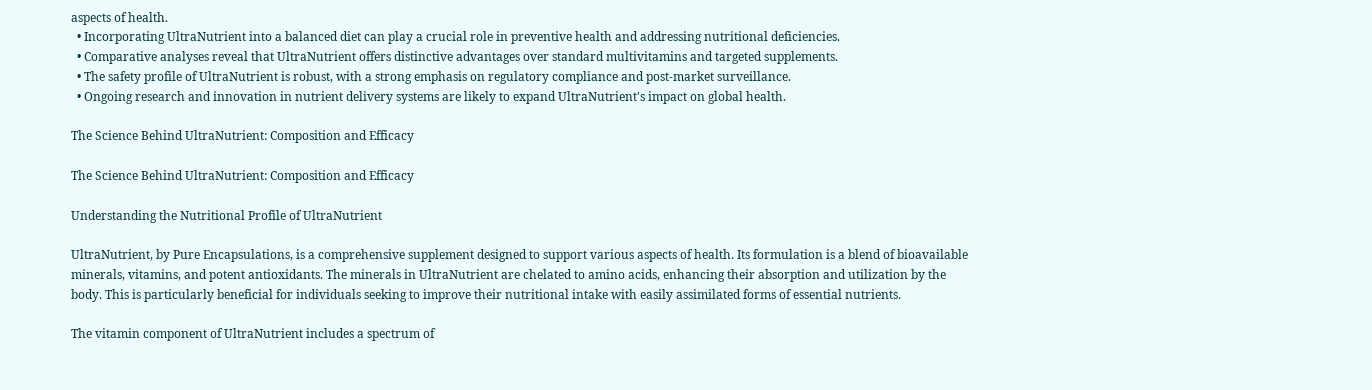aspects of health.
  • Incorporating UltraNutrient into a balanced diet can play a crucial role in preventive health and addressing nutritional deficiencies.
  • Comparative analyses reveal that UltraNutrient offers distinctive advantages over standard multivitamins and targeted supplements.
  • The safety profile of UltraNutrient is robust, with a strong emphasis on regulatory compliance and post-market surveillance.
  • Ongoing research and innovation in nutrient delivery systems are likely to expand UltraNutrient's impact on global health.

The Science Behind UltraNutrient: Composition and Efficacy

The Science Behind UltraNutrient: Composition and Efficacy

Understanding the Nutritional Profile of UltraNutrient

UltraNutrient, by Pure Encapsulations, is a comprehensive supplement designed to support various aspects of health. Its formulation is a blend of bioavailable minerals, vitamins, and potent antioxidants. The minerals in UltraNutrient are chelated to amino acids, enhancing their absorption and utilization by the body. This is particularly beneficial for individuals seeking to improve their nutritional intake with easily assimilated forms of essential nutrients.

The vitamin component of UltraNutrient includes a spectrum of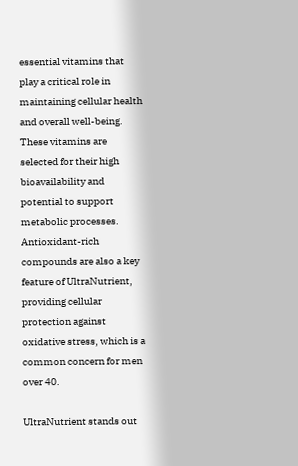essential vitamins that play a critical role in maintaining cellular health and overall well-being. These vitamins are selected for their high bioavailability and potential to support metabolic processes. Antioxidant-rich compounds are also a key feature of UltraNutrient, providing cellular protection against oxidative stress, which is a common concern for men over 40.

UltraNutrient stands out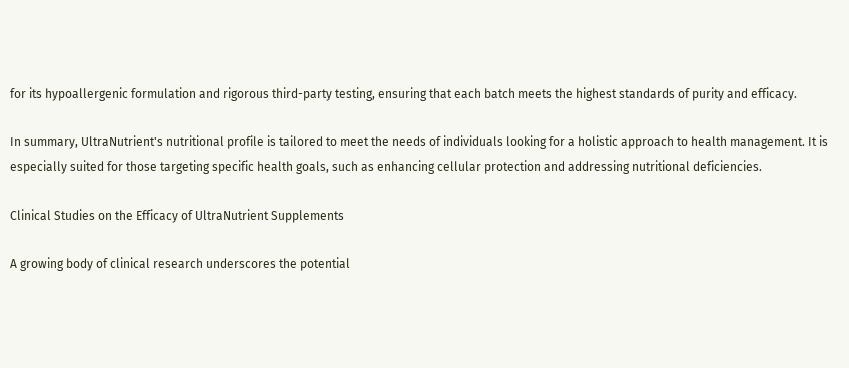for its hypoallergenic formulation and rigorous third-party testing, ensuring that each batch meets the highest standards of purity and efficacy.

In summary, UltraNutrient's nutritional profile is tailored to meet the needs of individuals looking for a holistic approach to health management. It is especially suited for those targeting specific health goals, such as enhancing cellular protection and addressing nutritional deficiencies.

Clinical Studies on the Efficacy of UltraNutrient Supplements

A growing body of clinical research underscores the potential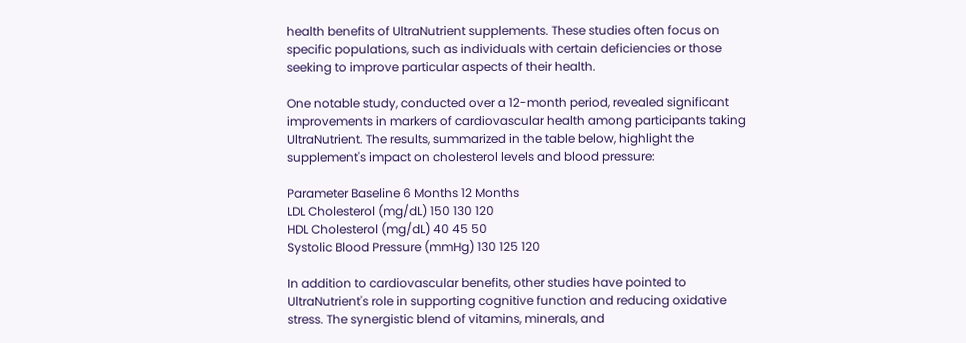health benefits of UltraNutrient supplements. These studies often focus on specific populations, such as individuals with certain deficiencies or those seeking to improve particular aspects of their health.

One notable study, conducted over a 12-month period, revealed significant improvements in markers of cardiovascular health among participants taking UltraNutrient. The results, summarized in the table below, highlight the supplement's impact on cholesterol levels and blood pressure:

Parameter Baseline 6 Months 12 Months
LDL Cholesterol (mg/dL) 150 130 120
HDL Cholesterol (mg/dL) 40 45 50
Systolic Blood Pressure (mmHg) 130 125 120

In addition to cardiovascular benefits, other studies have pointed to UltraNutrient's role in supporting cognitive function and reducing oxidative stress. The synergistic blend of vitamins, minerals, and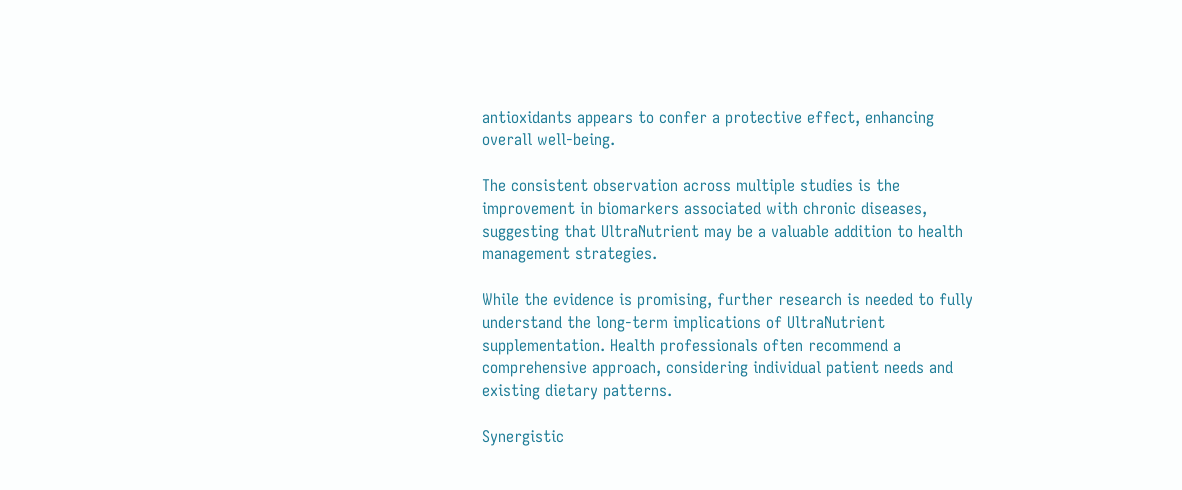antioxidants appears to confer a protective effect, enhancing overall well-being.

The consistent observation across multiple studies is the improvement in biomarkers associated with chronic diseases, suggesting that UltraNutrient may be a valuable addition to health management strategies.

While the evidence is promising, further research is needed to fully understand the long-term implications of UltraNutrient supplementation. Health professionals often recommend a comprehensive approach, considering individual patient needs and existing dietary patterns.

Synergistic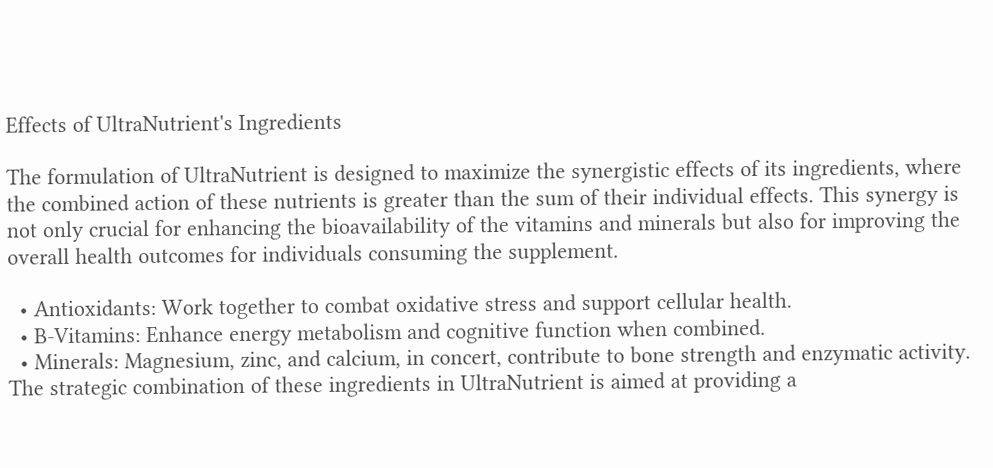Effects of UltraNutrient's Ingredients

The formulation of UltraNutrient is designed to maximize the synergistic effects of its ingredients, where the combined action of these nutrients is greater than the sum of their individual effects. This synergy is not only crucial for enhancing the bioavailability of the vitamins and minerals but also for improving the overall health outcomes for individuals consuming the supplement.

  • Antioxidants: Work together to combat oxidative stress and support cellular health.
  • B-Vitamins: Enhance energy metabolism and cognitive function when combined.
  • Minerals: Magnesium, zinc, and calcium, in concert, contribute to bone strength and enzymatic activity.
The strategic combination of these ingredients in UltraNutrient is aimed at providing a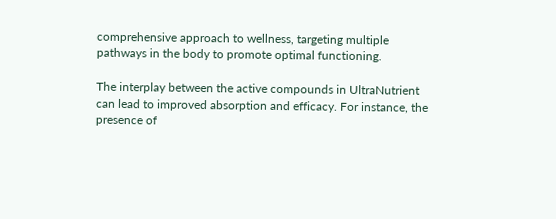comprehensive approach to wellness, targeting multiple pathways in the body to promote optimal functioning.

The interplay between the active compounds in UltraNutrient can lead to improved absorption and efficacy. For instance, the presence of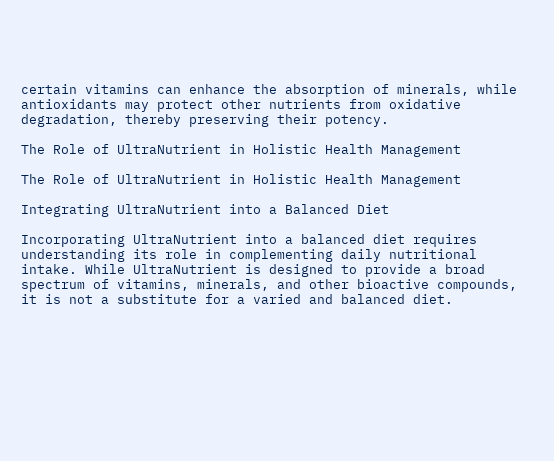certain vitamins can enhance the absorption of minerals, while antioxidants may protect other nutrients from oxidative degradation, thereby preserving their potency.

The Role of UltraNutrient in Holistic Health Management

The Role of UltraNutrient in Holistic Health Management

Integrating UltraNutrient into a Balanced Diet

Incorporating UltraNutrient into a balanced diet requires understanding its role in complementing daily nutritional intake. While UltraNutrient is designed to provide a broad spectrum of vitamins, minerals, and other bioactive compounds, it is not a substitute for a varied and balanced diet.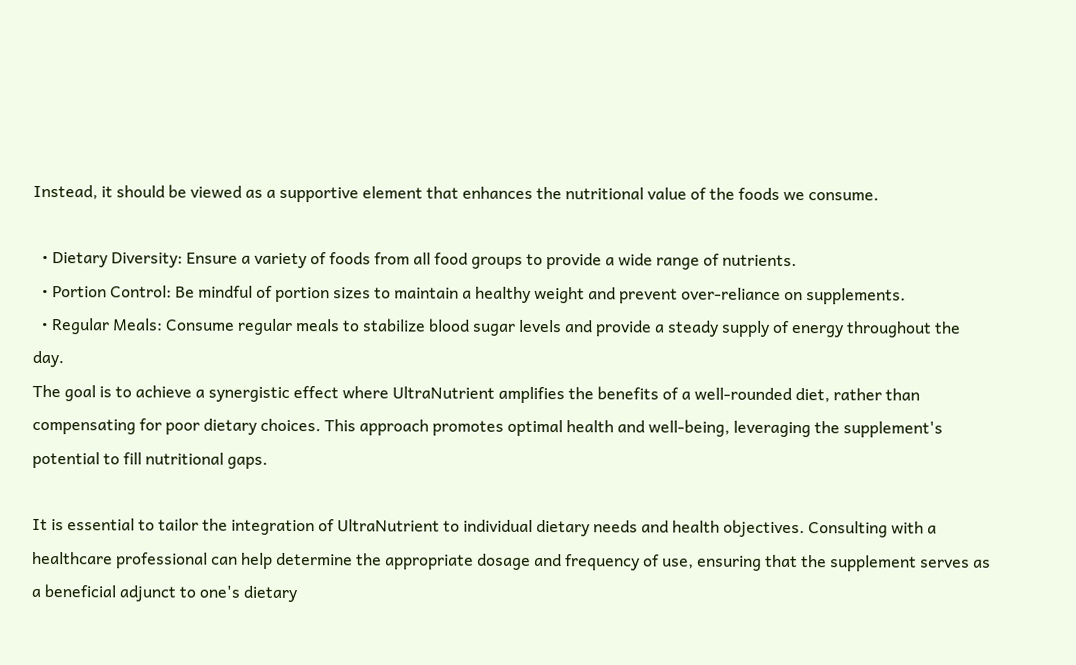Instead, it should be viewed as a supportive element that enhances the nutritional value of the foods we consume.

  • Dietary Diversity: Ensure a variety of foods from all food groups to provide a wide range of nutrients.
  • Portion Control: Be mindful of portion sizes to maintain a healthy weight and prevent over-reliance on supplements.
  • Regular Meals: Consume regular meals to stabilize blood sugar levels and provide a steady supply of energy throughout the day.
The goal is to achieve a synergistic effect where UltraNutrient amplifies the benefits of a well-rounded diet, rather than compensating for poor dietary choices. This approach promotes optimal health and well-being, leveraging the supplement's potential to fill nutritional gaps.

It is essential to tailor the integration of UltraNutrient to individual dietary needs and health objectives. Consulting with a healthcare professional can help determine the appropriate dosage and frequency of use, ensuring that the supplement serves as a beneficial adjunct to one's dietary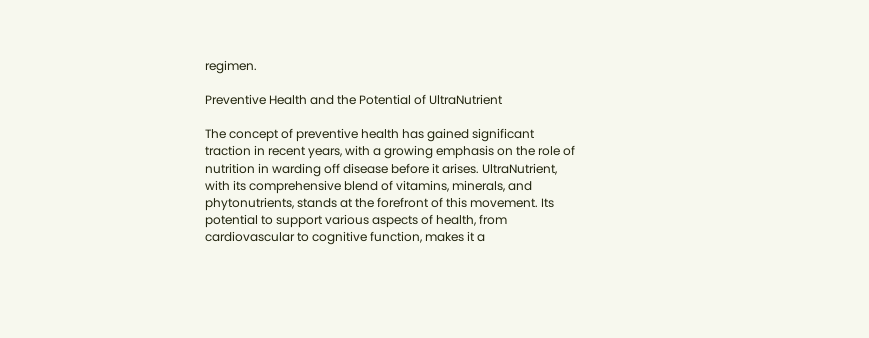regimen.

Preventive Health and the Potential of UltraNutrient

The concept of preventive health has gained significant traction in recent years, with a growing emphasis on the role of nutrition in warding off disease before it arises. UltraNutrient, with its comprehensive blend of vitamins, minerals, and phytonutrients, stands at the forefront of this movement. Its potential to support various aspects of health, from cardiovascular to cognitive function, makes it a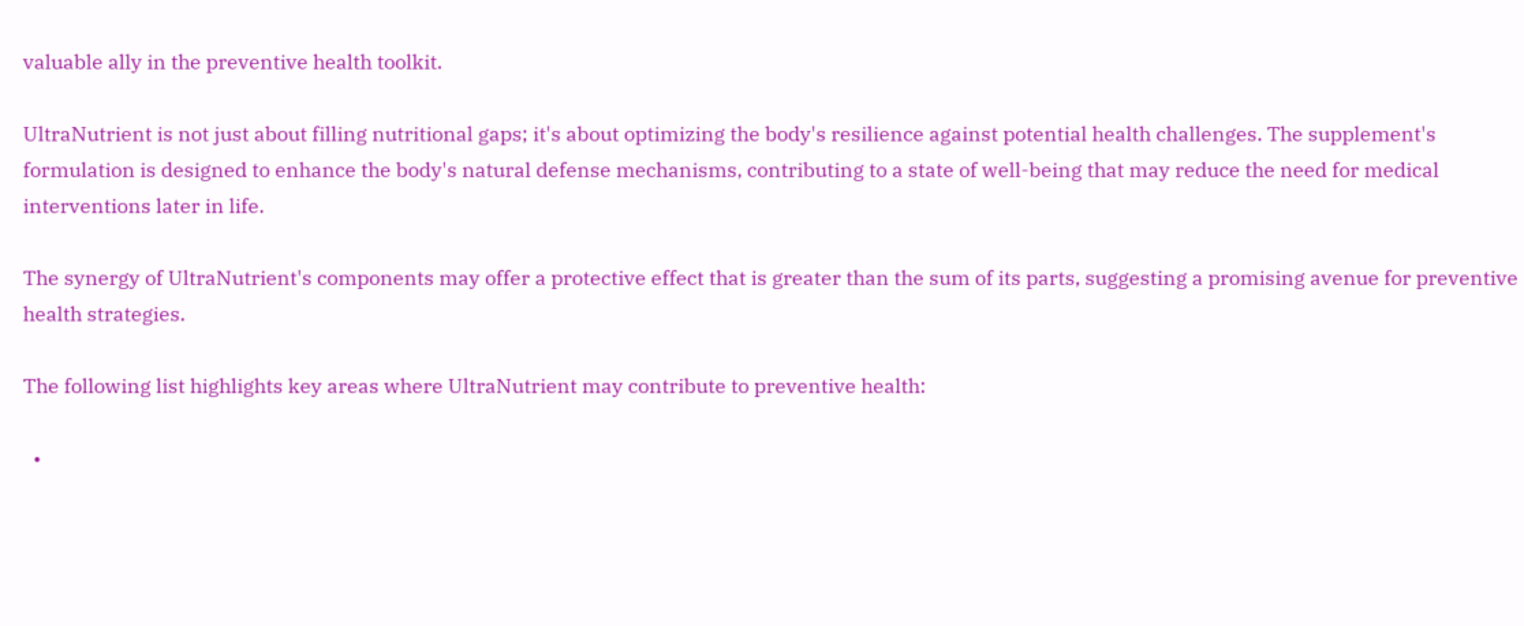valuable ally in the preventive health toolkit.

UltraNutrient is not just about filling nutritional gaps; it's about optimizing the body's resilience against potential health challenges. The supplement's formulation is designed to enhance the body's natural defense mechanisms, contributing to a state of well-being that may reduce the need for medical interventions later in life.

The synergy of UltraNutrient's components may offer a protective effect that is greater than the sum of its parts, suggesting a promising avenue for preventive health strategies.

The following list highlights key areas where UltraNutrient may contribute to preventive health:

  •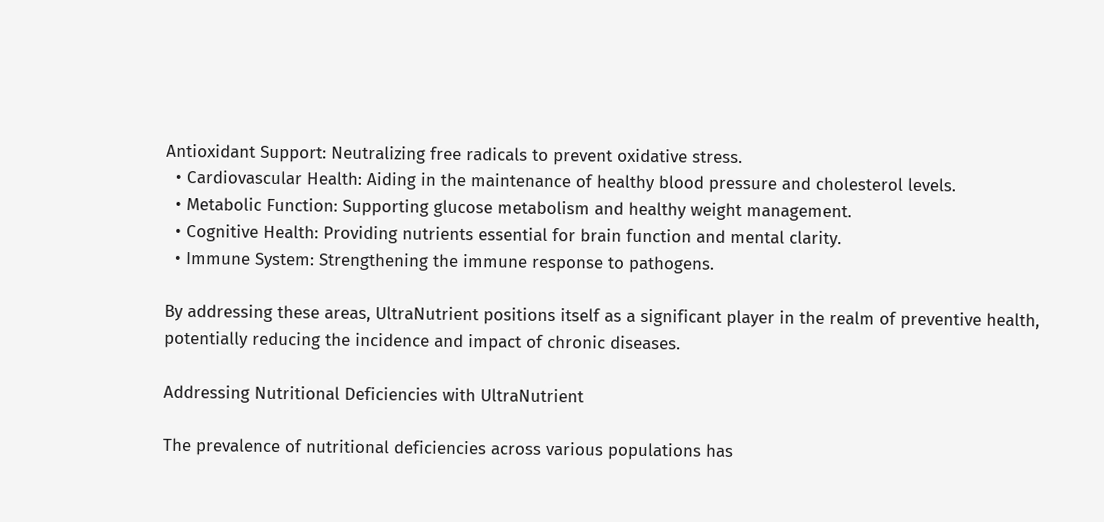Antioxidant Support: Neutralizing free radicals to prevent oxidative stress.
  • Cardiovascular Health: Aiding in the maintenance of healthy blood pressure and cholesterol levels.
  • Metabolic Function: Supporting glucose metabolism and healthy weight management.
  • Cognitive Health: Providing nutrients essential for brain function and mental clarity.
  • Immune System: Strengthening the immune response to pathogens.

By addressing these areas, UltraNutrient positions itself as a significant player in the realm of preventive health, potentially reducing the incidence and impact of chronic diseases.

Addressing Nutritional Deficiencies with UltraNutrient

The prevalence of nutritional deficiencies across various populations has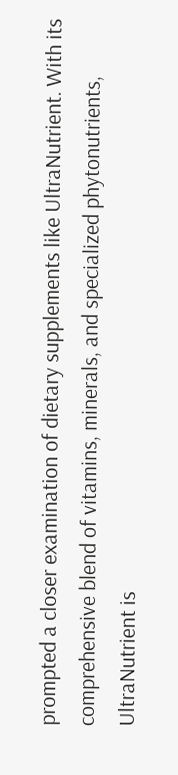prompted a closer examination of dietary supplements like UltraNutrient. With its comprehensive blend of vitamins, minerals, and specialized phytonutrients, UltraNutrient is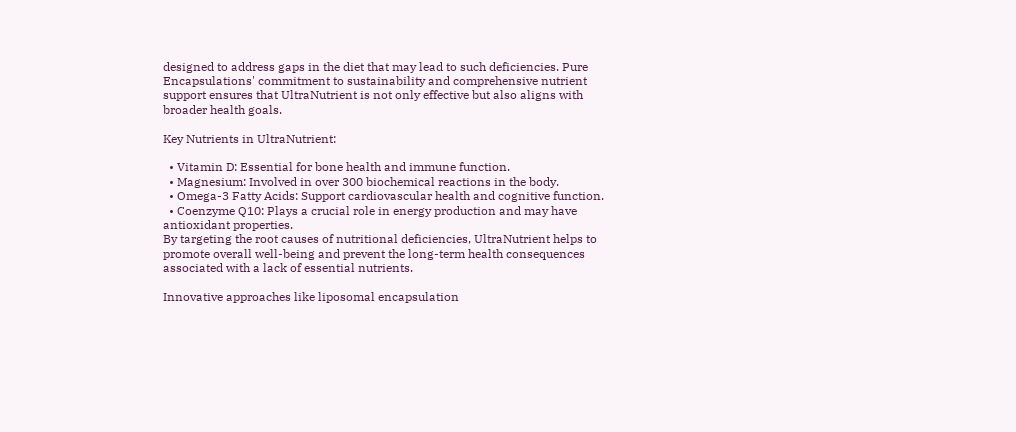designed to address gaps in the diet that may lead to such deficiencies. Pure Encapsulations' commitment to sustainability and comprehensive nutrient support ensures that UltraNutrient is not only effective but also aligns with broader health goals.

Key Nutrients in UltraNutrient:

  • Vitamin D: Essential for bone health and immune function.
  • Magnesium: Involved in over 300 biochemical reactions in the body.
  • Omega-3 Fatty Acids: Support cardiovascular health and cognitive function.
  • Coenzyme Q10: Plays a crucial role in energy production and may have antioxidant properties.
By targeting the root causes of nutritional deficiencies, UltraNutrient helps to promote overall well-being and prevent the long-term health consequences associated with a lack of essential nutrients.

Innovative approaches like liposomal encapsulation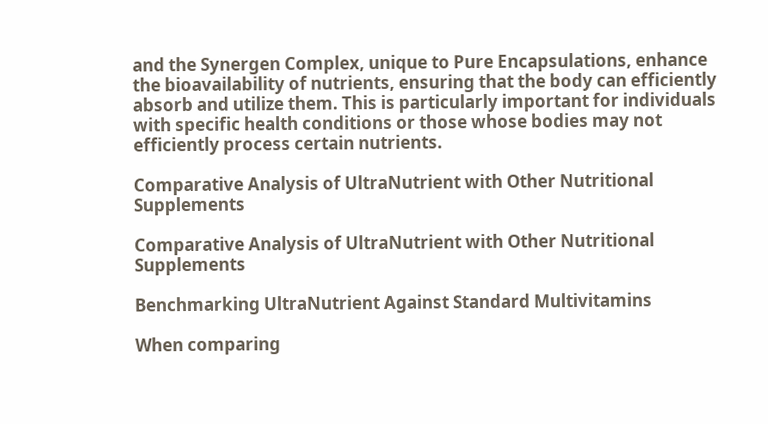and the Synergen Complex, unique to Pure Encapsulations, enhance the bioavailability of nutrients, ensuring that the body can efficiently absorb and utilize them. This is particularly important for individuals with specific health conditions or those whose bodies may not efficiently process certain nutrients.

Comparative Analysis of UltraNutrient with Other Nutritional Supplements

Comparative Analysis of UltraNutrient with Other Nutritional Supplements

Benchmarking UltraNutrient Against Standard Multivitamins

When comparing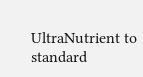UltraNutrient to standard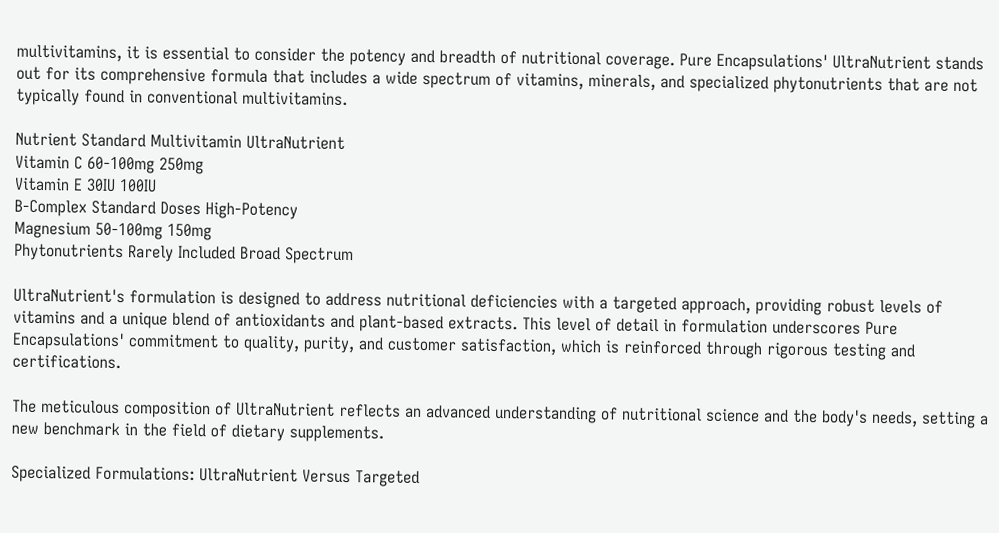multivitamins, it is essential to consider the potency and breadth of nutritional coverage. Pure Encapsulations' UltraNutrient stands out for its comprehensive formula that includes a wide spectrum of vitamins, minerals, and specialized phytonutrients that are not typically found in conventional multivitamins.

Nutrient Standard Multivitamin UltraNutrient
Vitamin C 60-100mg 250mg
Vitamin E 30IU 100IU
B-Complex Standard Doses High-Potency
Magnesium 50-100mg 150mg
Phytonutrients Rarely Included Broad Spectrum

UltraNutrient's formulation is designed to address nutritional deficiencies with a targeted approach, providing robust levels of vitamins and a unique blend of antioxidants and plant-based extracts. This level of detail in formulation underscores Pure Encapsulations' commitment to quality, purity, and customer satisfaction, which is reinforced through rigorous testing and certifications.

The meticulous composition of UltraNutrient reflects an advanced understanding of nutritional science and the body's needs, setting a new benchmark in the field of dietary supplements.

Specialized Formulations: UltraNutrient Versus Targeted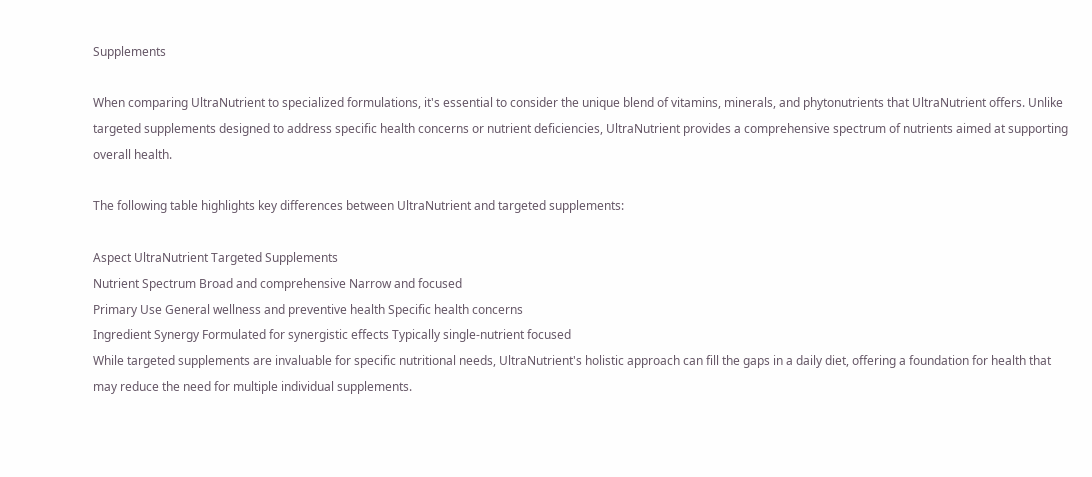Supplements

When comparing UltraNutrient to specialized formulations, it's essential to consider the unique blend of vitamins, minerals, and phytonutrients that UltraNutrient offers. Unlike targeted supplements designed to address specific health concerns or nutrient deficiencies, UltraNutrient provides a comprehensive spectrum of nutrients aimed at supporting overall health.

The following table highlights key differences between UltraNutrient and targeted supplements:

Aspect UltraNutrient Targeted Supplements
Nutrient Spectrum Broad and comprehensive Narrow and focused
Primary Use General wellness and preventive health Specific health concerns
Ingredient Synergy Formulated for synergistic effects Typically single-nutrient focused
While targeted supplements are invaluable for specific nutritional needs, UltraNutrient's holistic approach can fill the gaps in a daily diet, offering a foundation for health that may reduce the need for multiple individual supplements.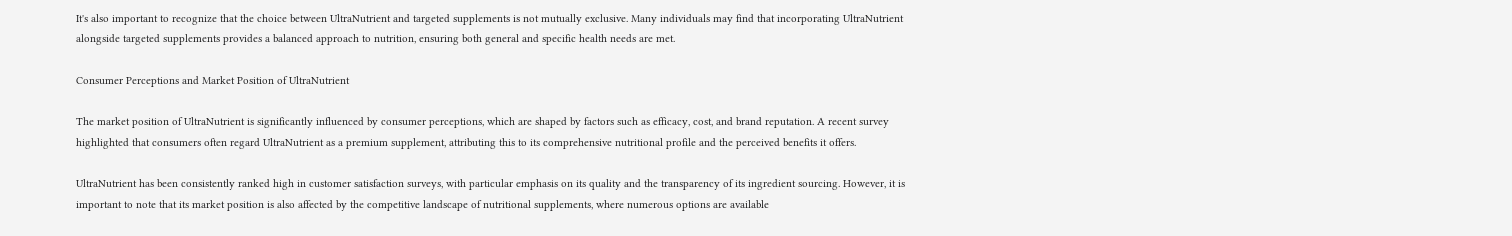It's also important to recognize that the choice between UltraNutrient and targeted supplements is not mutually exclusive. Many individuals may find that incorporating UltraNutrient alongside targeted supplements provides a balanced approach to nutrition, ensuring both general and specific health needs are met.

Consumer Perceptions and Market Position of UltraNutrient

The market position of UltraNutrient is significantly influenced by consumer perceptions, which are shaped by factors such as efficacy, cost, and brand reputation. A recent survey highlighted that consumers often regard UltraNutrient as a premium supplement, attributing this to its comprehensive nutritional profile and the perceived benefits it offers.

UltraNutrient has been consistently ranked high in customer satisfaction surveys, with particular emphasis on its quality and the transparency of its ingredient sourcing. However, it is important to note that its market position is also affected by the competitive landscape of nutritional supplements, where numerous options are available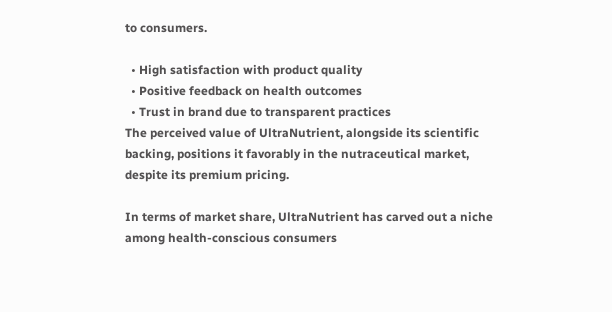to consumers.

  • High satisfaction with product quality
  • Positive feedback on health outcomes
  • Trust in brand due to transparent practices
The perceived value of UltraNutrient, alongside its scientific backing, positions it favorably in the nutraceutical market, despite its premium pricing.

In terms of market share, UltraNutrient has carved out a niche among health-conscious consumers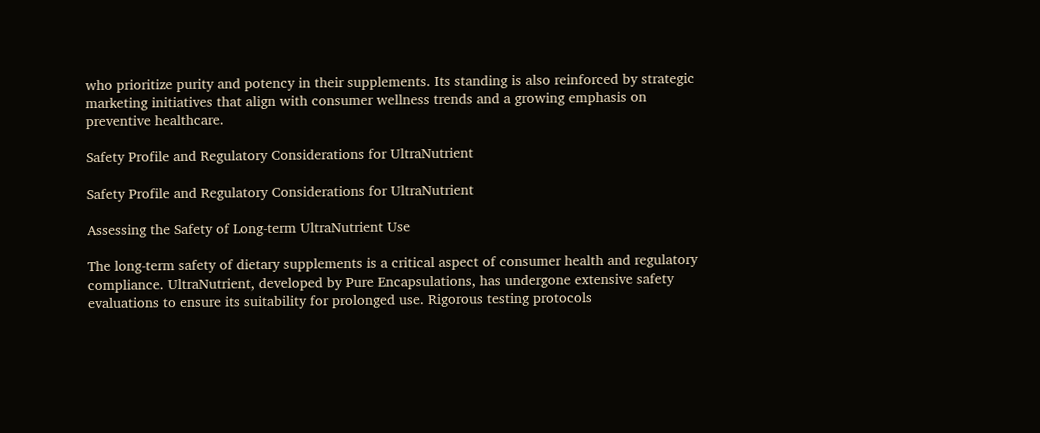who prioritize purity and potency in their supplements. Its standing is also reinforced by strategic marketing initiatives that align with consumer wellness trends and a growing emphasis on preventive healthcare.

Safety Profile and Regulatory Considerations for UltraNutrient

Safety Profile and Regulatory Considerations for UltraNutrient

Assessing the Safety of Long-term UltraNutrient Use

The long-term safety of dietary supplements is a critical aspect of consumer health and regulatory compliance. UltraNutrient, developed by Pure Encapsulations, has undergone extensive safety evaluations to ensure its suitability for prolonged use. Rigorous testing protocols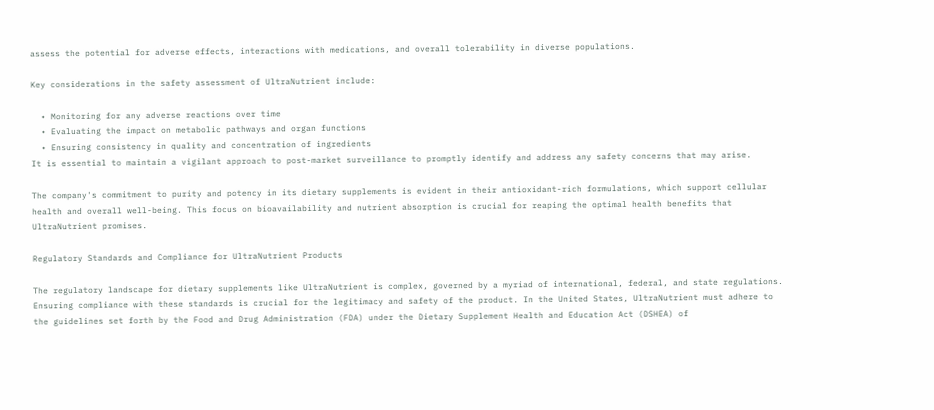assess the potential for adverse effects, interactions with medications, and overall tolerability in diverse populations.

Key considerations in the safety assessment of UltraNutrient include:

  • Monitoring for any adverse reactions over time
  • Evaluating the impact on metabolic pathways and organ functions
  • Ensuring consistency in quality and concentration of ingredients
It is essential to maintain a vigilant approach to post-market surveillance to promptly identify and address any safety concerns that may arise.

The company's commitment to purity and potency in its dietary supplements is evident in their antioxidant-rich formulations, which support cellular health and overall well-being. This focus on bioavailability and nutrient absorption is crucial for reaping the optimal health benefits that UltraNutrient promises.

Regulatory Standards and Compliance for UltraNutrient Products

The regulatory landscape for dietary supplements like UltraNutrient is complex, governed by a myriad of international, federal, and state regulations. Ensuring compliance with these standards is crucial for the legitimacy and safety of the product. In the United States, UltraNutrient must adhere to the guidelines set forth by the Food and Drug Administration (FDA) under the Dietary Supplement Health and Education Act (DSHEA) of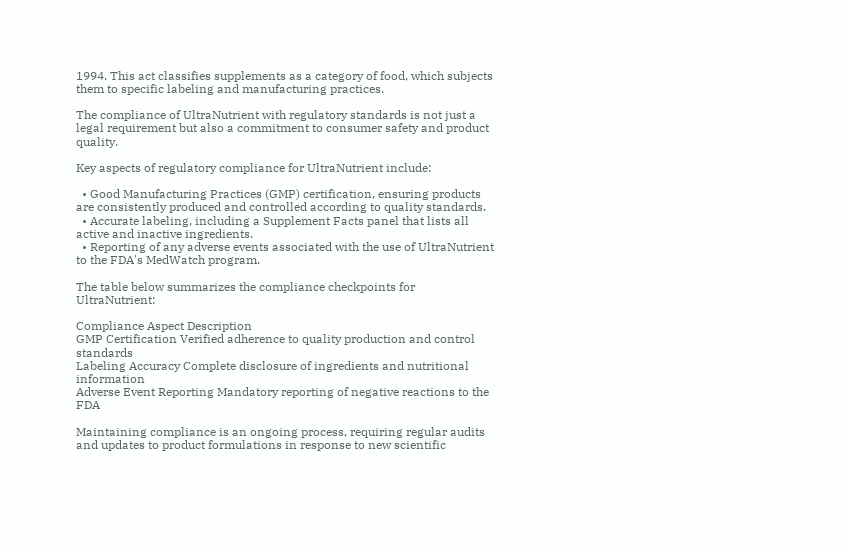1994. This act classifies supplements as a category of food, which subjects them to specific labeling and manufacturing practices.

The compliance of UltraNutrient with regulatory standards is not just a legal requirement but also a commitment to consumer safety and product quality.

Key aspects of regulatory compliance for UltraNutrient include:

  • Good Manufacturing Practices (GMP) certification, ensuring products are consistently produced and controlled according to quality standards.
  • Accurate labeling, including a Supplement Facts panel that lists all active and inactive ingredients.
  • Reporting of any adverse events associated with the use of UltraNutrient to the FDA's MedWatch program.

The table below summarizes the compliance checkpoints for UltraNutrient:

Compliance Aspect Description
GMP Certification Verified adherence to quality production and control standards
Labeling Accuracy Complete disclosure of ingredients and nutritional information
Adverse Event Reporting Mandatory reporting of negative reactions to the FDA

Maintaining compliance is an ongoing process, requiring regular audits and updates to product formulations in response to new scientific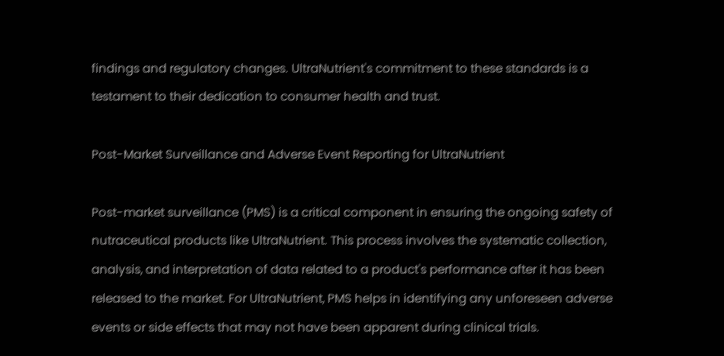findings and regulatory changes. UltraNutrient's commitment to these standards is a testament to their dedication to consumer health and trust.

Post-Market Surveillance and Adverse Event Reporting for UltraNutrient

Post-market surveillance (PMS) is a critical component in ensuring the ongoing safety of nutraceutical products like UltraNutrient. This process involves the systematic collection, analysis, and interpretation of data related to a product's performance after it has been released to the market. For UltraNutrient, PMS helps in identifying any unforeseen adverse events or side effects that may not have been apparent during clinical trials.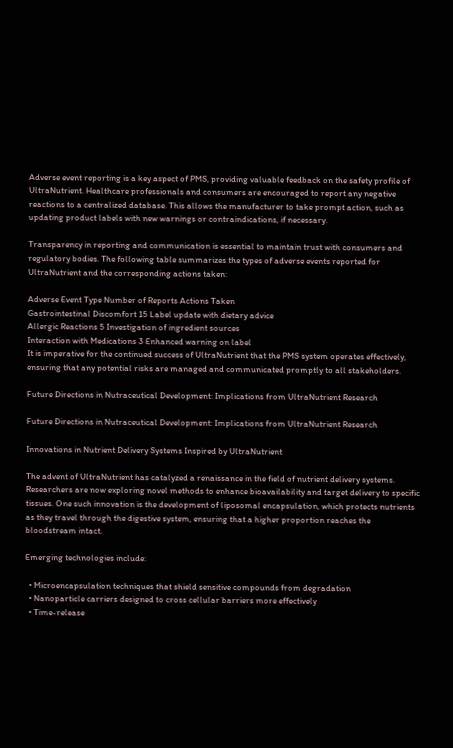Adverse event reporting is a key aspect of PMS, providing valuable feedback on the safety profile of UltraNutrient. Healthcare professionals and consumers are encouraged to report any negative reactions to a centralized database. This allows the manufacturer to take prompt action, such as updating product labels with new warnings or contraindications, if necessary.

Transparency in reporting and communication is essential to maintain trust with consumers and regulatory bodies. The following table summarizes the types of adverse events reported for UltraNutrient and the corresponding actions taken:

Adverse Event Type Number of Reports Actions Taken
Gastrointestinal Discomfort 15 Label update with dietary advice
Allergic Reactions 5 Investigation of ingredient sources
Interaction with Medications 3 Enhanced warning on label
It is imperative for the continued success of UltraNutrient that the PMS system operates effectively, ensuring that any potential risks are managed and communicated promptly to all stakeholders.

Future Directions in Nutraceutical Development: Implications from UltraNutrient Research

Future Directions in Nutraceutical Development: Implications from UltraNutrient Research

Innovations in Nutrient Delivery Systems Inspired by UltraNutrient

The advent of UltraNutrient has catalyzed a renaissance in the field of nutrient delivery systems. Researchers are now exploring novel methods to enhance bioavailability and target delivery to specific tissues. One such innovation is the development of liposomal encapsulation, which protects nutrients as they travel through the digestive system, ensuring that a higher proportion reaches the bloodstream intact.

Emerging technologies include:

  • Microencapsulation techniques that shield sensitive compounds from degradation
  • Nanoparticle carriers designed to cross cellular barriers more effectively
  • Time-release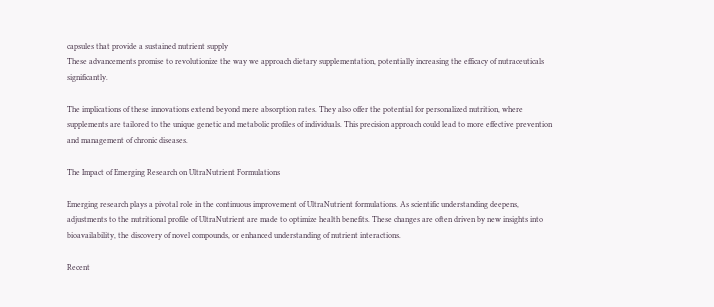capsules that provide a sustained nutrient supply
These advancements promise to revolutionize the way we approach dietary supplementation, potentially increasing the efficacy of nutraceuticals significantly.

The implications of these innovations extend beyond mere absorption rates. They also offer the potential for personalized nutrition, where supplements are tailored to the unique genetic and metabolic profiles of individuals. This precision approach could lead to more effective prevention and management of chronic diseases.

The Impact of Emerging Research on UltraNutrient Formulations

Emerging research plays a pivotal role in the continuous improvement of UltraNutrient formulations. As scientific understanding deepens, adjustments to the nutritional profile of UltraNutrient are made to optimize health benefits. These changes are often driven by new insights into bioavailability, the discovery of novel compounds, or enhanced understanding of nutrient interactions.

Recent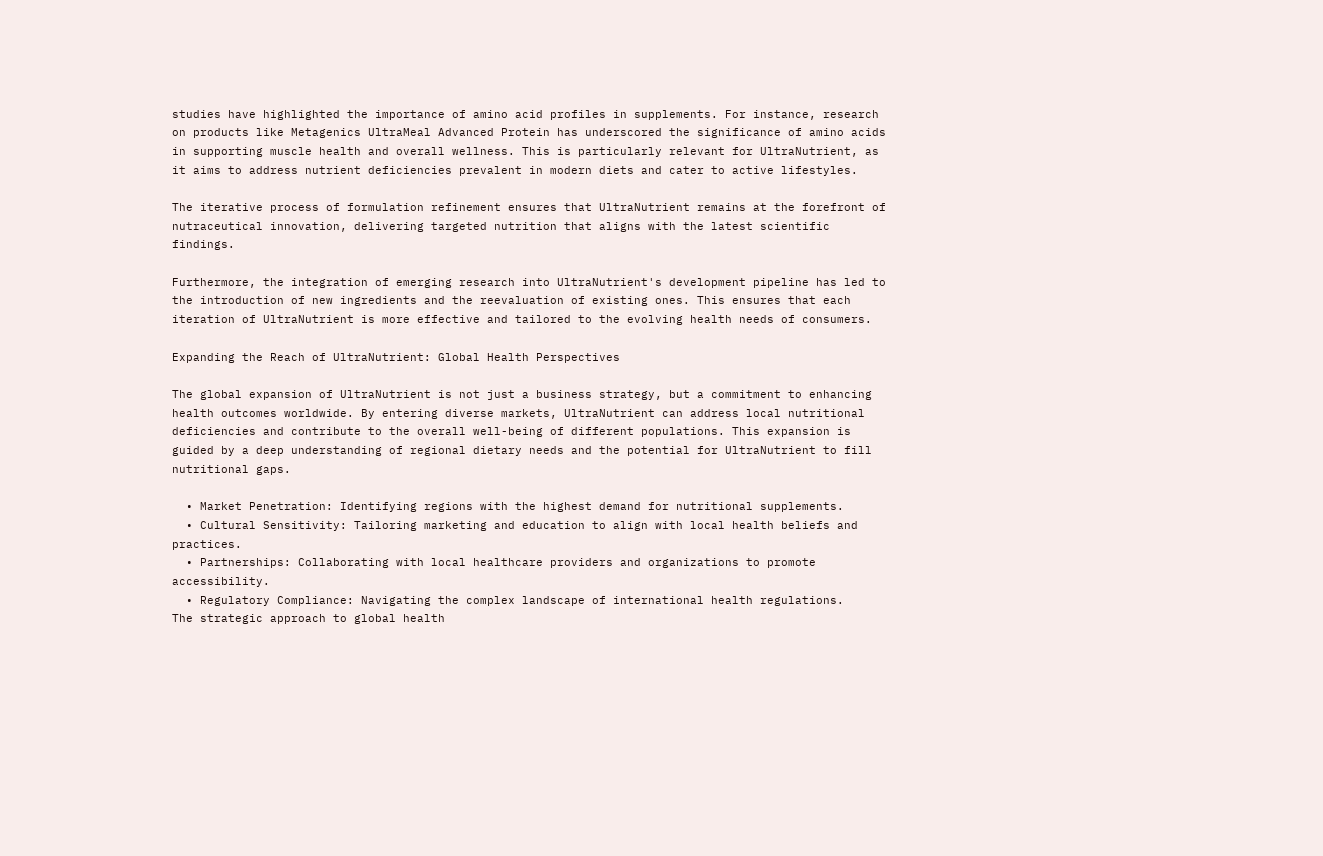studies have highlighted the importance of amino acid profiles in supplements. For instance, research on products like Metagenics UltraMeal Advanced Protein has underscored the significance of amino acids in supporting muscle health and overall wellness. This is particularly relevant for UltraNutrient, as it aims to address nutrient deficiencies prevalent in modern diets and cater to active lifestyles.

The iterative process of formulation refinement ensures that UltraNutrient remains at the forefront of nutraceutical innovation, delivering targeted nutrition that aligns with the latest scientific findings.

Furthermore, the integration of emerging research into UltraNutrient's development pipeline has led to the introduction of new ingredients and the reevaluation of existing ones. This ensures that each iteration of UltraNutrient is more effective and tailored to the evolving health needs of consumers.

Expanding the Reach of UltraNutrient: Global Health Perspectives

The global expansion of UltraNutrient is not just a business strategy, but a commitment to enhancing health outcomes worldwide. By entering diverse markets, UltraNutrient can address local nutritional deficiencies and contribute to the overall well-being of different populations. This expansion is guided by a deep understanding of regional dietary needs and the potential for UltraNutrient to fill nutritional gaps.

  • Market Penetration: Identifying regions with the highest demand for nutritional supplements.
  • Cultural Sensitivity: Tailoring marketing and education to align with local health beliefs and practices.
  • Partnerships: Collaborating with local healthcare providers and organizations to promote accessibility.
  • Regulatory Compliance: Navigating the complex landscape of international health regulations.
The strategic approach to global health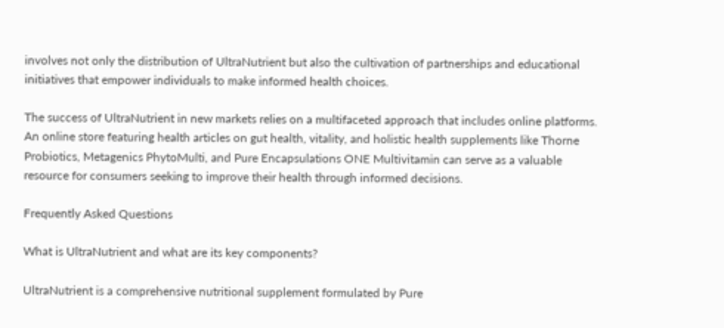involves not only the distribution of UltraNutrient but also the cultivation of partnerships and educational initiatives that empower individuals to make informed health choices.

The success of UltraNutrient in new markets relies on a multifaceted approach that includes online platforms. An online store featuring health articles on gut health, vitality, and holistic health supplements like Thorne Probiotics, Metagenics PhytoMulti, and Pure Encapsulations ONE Multivitamin can serve as a valuable resource for consumers seeking to improve their health through informed decisions.

Frequently Asked Questions

What is UltraNutrient and what are its key components?

UltraNutrient is a comprehensive nutritional supplement formulated by Pure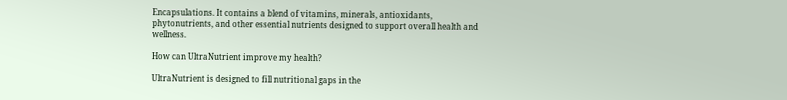Encapsulations. It contains a blend of vitamins, minerals, antioxidants, phytonutrients, and other essential nutrients designed to support overall health and wellness.

How can UltraNutrient improve my health?

UltraNutrient is designed to fill nutritional gaps in the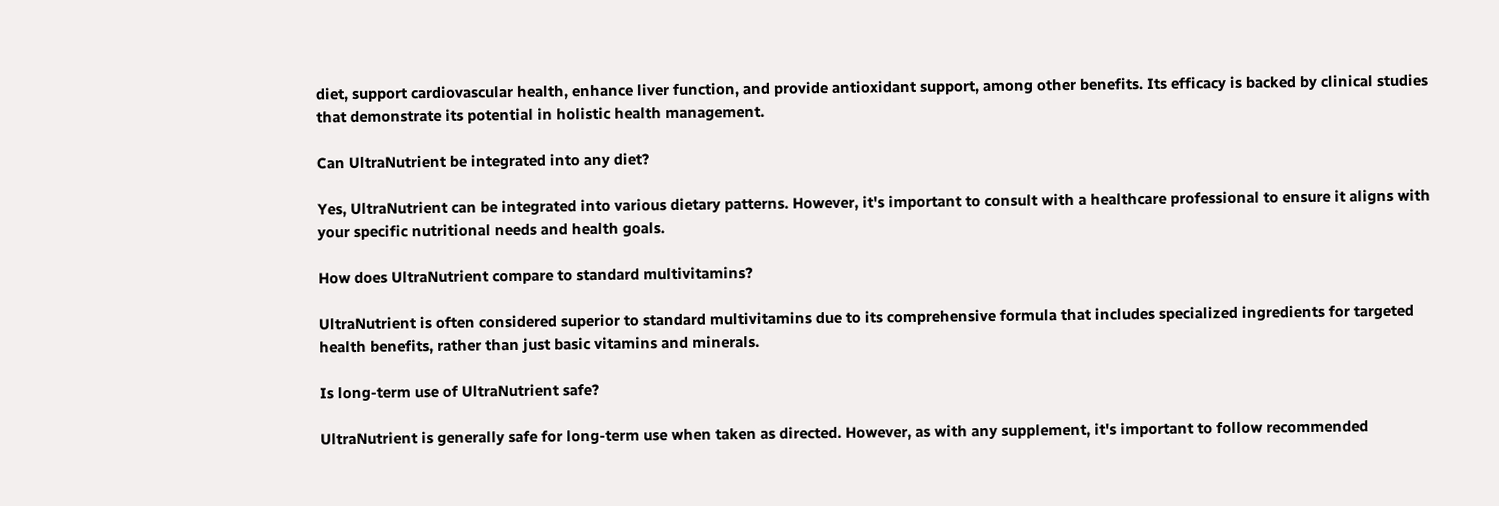diet, support cardiovascular health, enhance liver function, and provide antioxidant support, among other benefits. Its efficacy is backed by clinical studies that demonstrate its potential in holistic health management.

Can UltraNutrient be integrated into any diet?

Yes, UltraNutrient can be integrated into various dietary patterns. However, it's important to consult with a healthcare professional to ensure it aligns with your specific nutritional needs and health goals.

How does UltraNutrient compare to standard multivitamins?

UltraNutrient is often considered superior to standard multivitamins due to its comprehensive formula that includes specialized ingredients for targeted health benefits, rather than just basic vitamins and minerals.

Is long-term use of UltraNutrient safe?

UltraNutrient is generally safe for long-term use when taken as directed. However, as with any supplement, it's important to follow recommended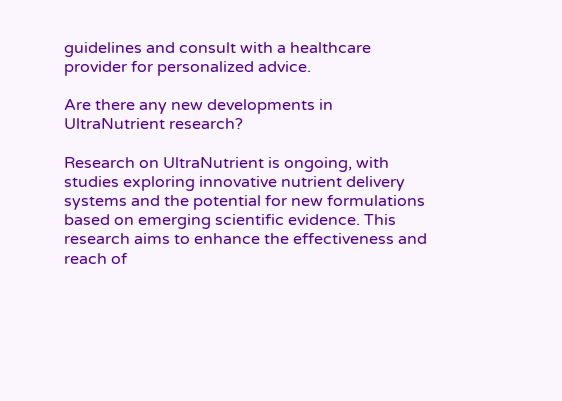guidelines and consult with a healthcare provider for personalized advice.

Are there any new developments in UltraNutrient research?

Research on UltraNutrient is ongoing, with studies exploring innovative nutrient delivery systems and the potential for new formulations based on emerging scientific evidence. This research aims to enhance the effectiveness and reach of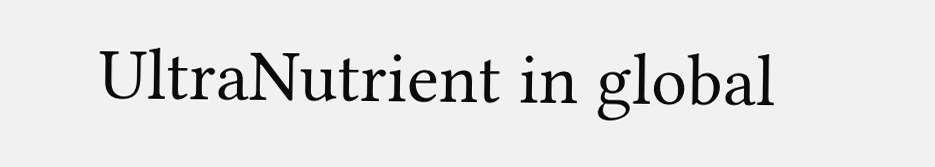UltraNutrient in global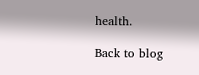health.

Back to blog